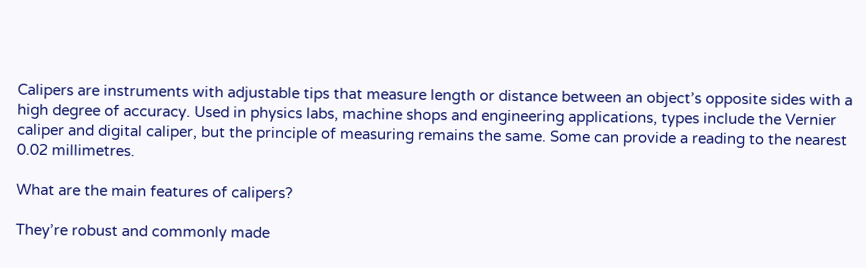Calipers are instruments with adjustable tips that measure length or distance between an object’s opposite sides with a high degree of accuracy. Used in physics labs, machine shops and engineering applications, types include the Vernier caliper and digital caliper, but the principle of measuring remains the same. Some can provide a reading to the nearest 0.02 millimetres.

What are the main features of calipers?

They’re robust and commonly made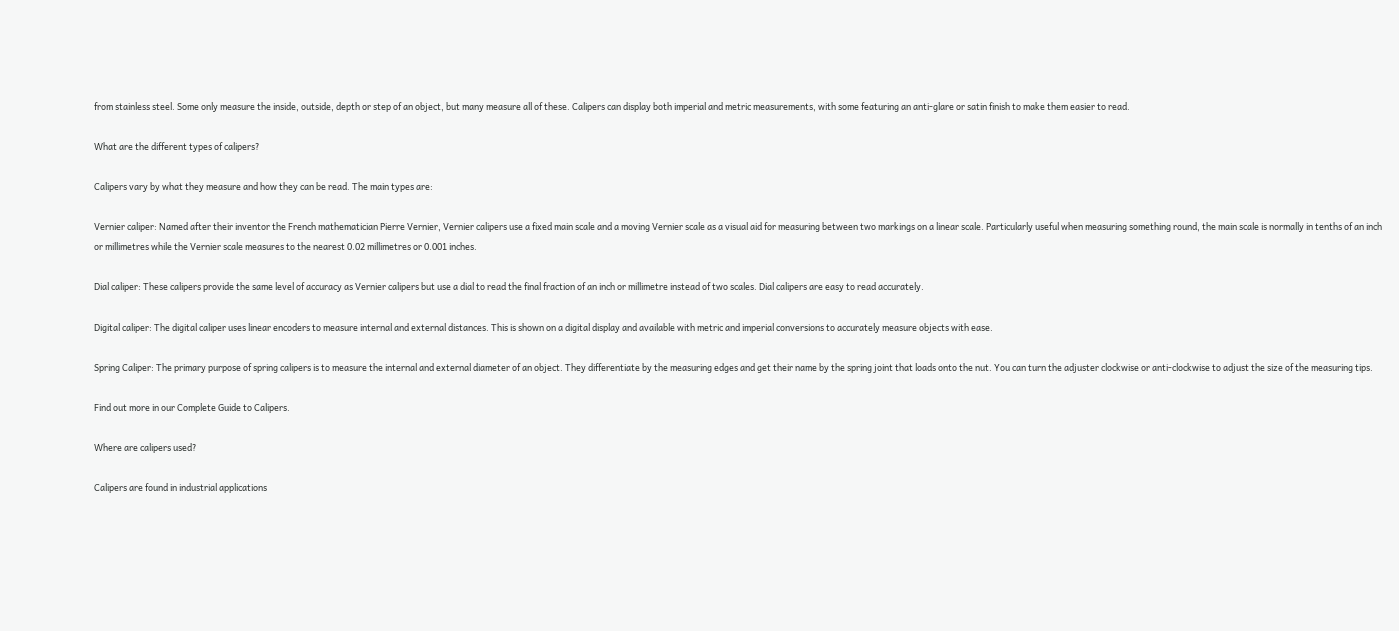from stainless steel. Some only measure the inside, outside, depth or step of an object, but many measure all of these. Calipers can display both imperial and metric measurements, with some featuring an anti-glare or satin finish to make them easier to read.

What are the different types of calipers?

Calipers vary by what they measure and how they can be read. The main types are:

Vernier caliper: Named after their inventor the French mathematician Pierre Vernier, Vernier calipers use a fixed main scale and a moving Vernier scale as a visual aid for measuring between two markings on a linear scale. Particularly useful when measuring something round, the main scale is normally in tenths of an inch or millimetres while the Vernier scale measures to the nearest 0.02 millimetres or 0.001 inches.

Dial caliper: These calipers provide the same level of accuracy as Vernier calipers but use a dial to read the final fraction of an inch or millimetre instead of two scales. Dial calipers are easy to read accurately.

Digital caliper: The digital caliper uses linear encoders to measure internal and external distances. This is shown on a digital display and available with metric and imperial conversions to accurately measure objects with ease.

Spring Caliper: The primary purpose of spring calipers is to measure the internal and external diameter of an object. They differentiate by the measuring edges and get their name by the spring joint that loads onto the nut. You can turn the adjuster clockwise or anti-clockwise to adjust the size of the measuring tips.

Find out more in our Complete Guide to Calipers.

Where are calipers used?

Calipers are found in industrial applications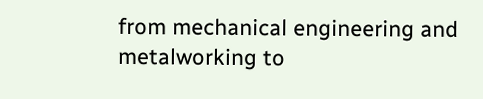from mechanical engineering and metalworking to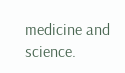medicine and science.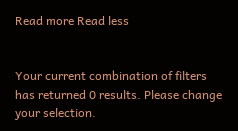Read more Read less


Your current combination of filters has returned 0 results. Please change your selection.